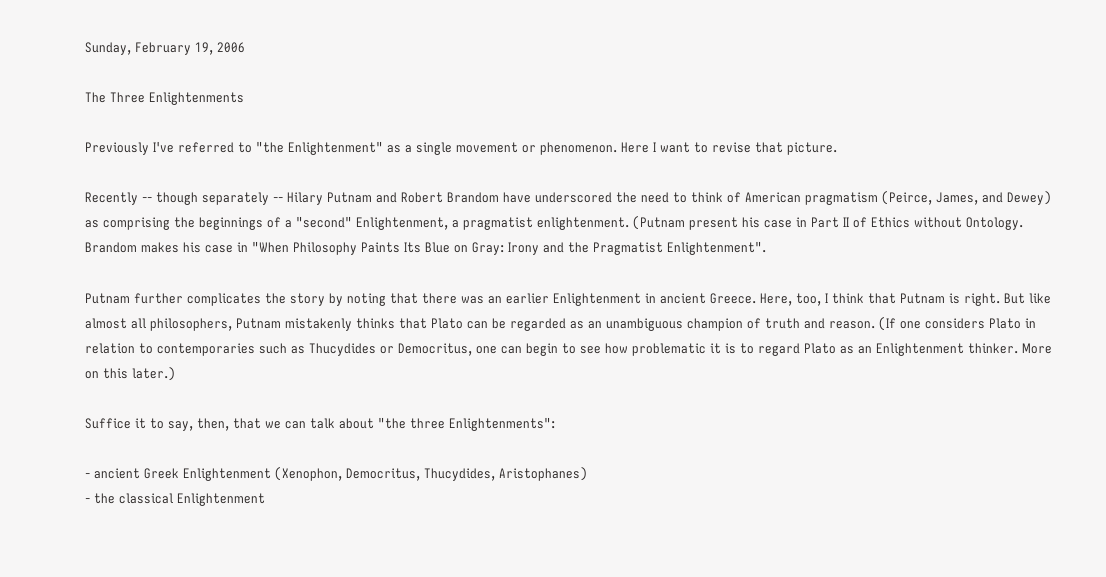Sunday, February 19, 2006

The Three Enlightenments

Previously I've referred to "the Enlightenment" as a single movement or phenomenon. Here I want to revise that picture.

Recently -- though separately -- Hilary Putnam and Robert Brandom have underscored the need to think of American pragmatism (Peirce, James, and Dewey) as comprising the beginnings of a "second" Enlightenment, a pragmatist enlightenment. (Putnam present his case in Part II of Ethics without Ontology. Brandom makes his case in "When Philosophy Paints Its Blue on Gray: Irony and the Pragmatist Enlightenment".

Putnam further complicates the story by noting that there was an earlier Enlightenment in ancient Greece. Here, too, I think that Putnam is right. But like almost all philosophers, Putnam mistakenly thinks that Plato can be regarded as an unambiguous champion of truth and reason. (If one considers Plato in relation to contemporaries such as Thucydides or Democritus, one can begin to see how problematic it is to regard Plato as an Enlightenment thinker. More on this later.)

Suffice it to say, then, that we can talk about "the three Enlightenments":

- ancient Greek Enlightenment (Xenophon, Democritus, Thucydides, Aristophanes)
- the classical Enlightenment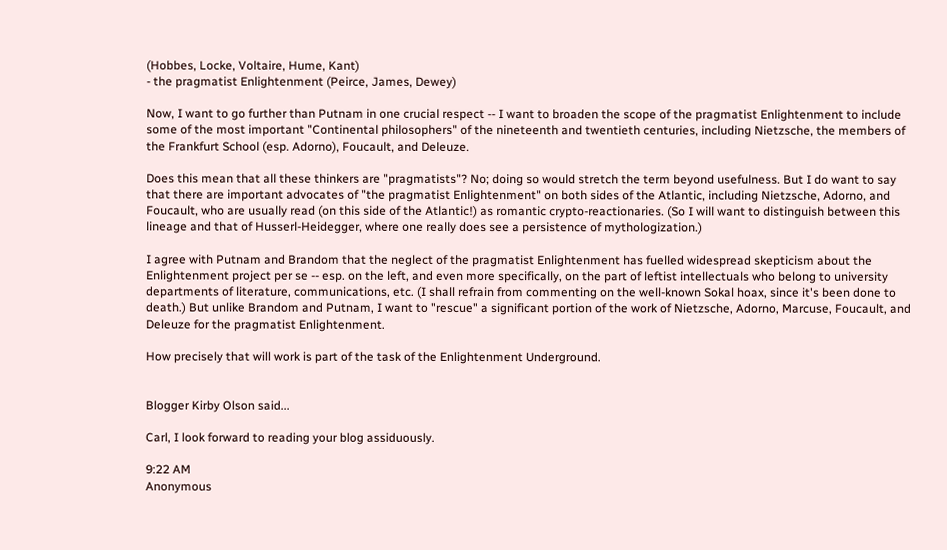(Hobbes, Locke, Voltaire, Hume, Kant)
- the pragmatist Enlightenment (Peirce, James, Dewey)

Now, I want to go further than Putnam in one crucial respect -- I want to broaden the scope of the pragmatist Enlightenment to include some of the most important "Continental philosophers" of the nineteenth and twentieth centuries, including Nietzsche, the members of the Frankfurt School (esp. Adorno), Foucault, and Deleuze.

Does this mean that all these thinkers are "pragmatists"? No; doing so would stretch the term beyond usefulness. But I do want to say that there are important advocates of "the pragmatist Enlightenment" on both sides of the Atlantic, including Nietzsche, Adorno, and Foucault, who are usually read (on this side of the Atlantic!) as romantic crypto-reactionaries. (So I will want to distinguish between this lineage and that of Husserl-Heidegger, where one really does see a persistence of mythologization.)

I agree with Putnam and Brandom that the neglect of the pragmatist Enlightenment has fuelled widespread skepticism about the Enlightenment project per se -- esp. on the left, and even more specifically, on the part of leftist intellectuals who belong to university departments of literature, communications, etc. (I shall refrain from commenting on the well-known Sokal hoax, since it's been done to death.) But unlike Brandom and Putnam, I want to "rescue" a significant portion of the work of Nietzsche, Adorno, Marcuse, Foucault, and Deleuze for the pragmatist Enlightenment.

How precisely that will work is part of the task of the Enlightenment Underground.


Blogger Kirby Olson said...

Carl, I look forward to reading your blog assiduously.

9:22 AM
Anonymous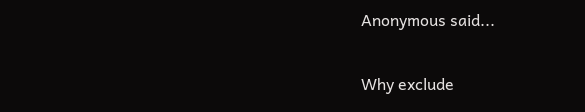Anonymous said...

Why exclude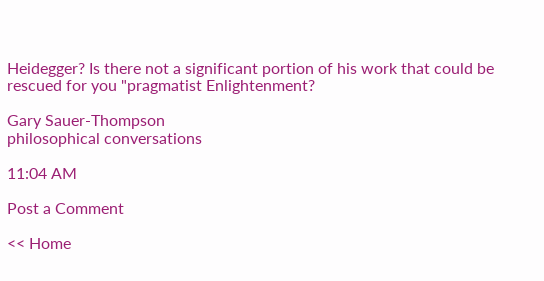Heidegger? Is there not a significant portion of his work that could be rescued for you "pragmatist Enlightenment?

Gary Sauer-Thompson
philosophical conversations

11:04 AM

Post a Comment

<< Home